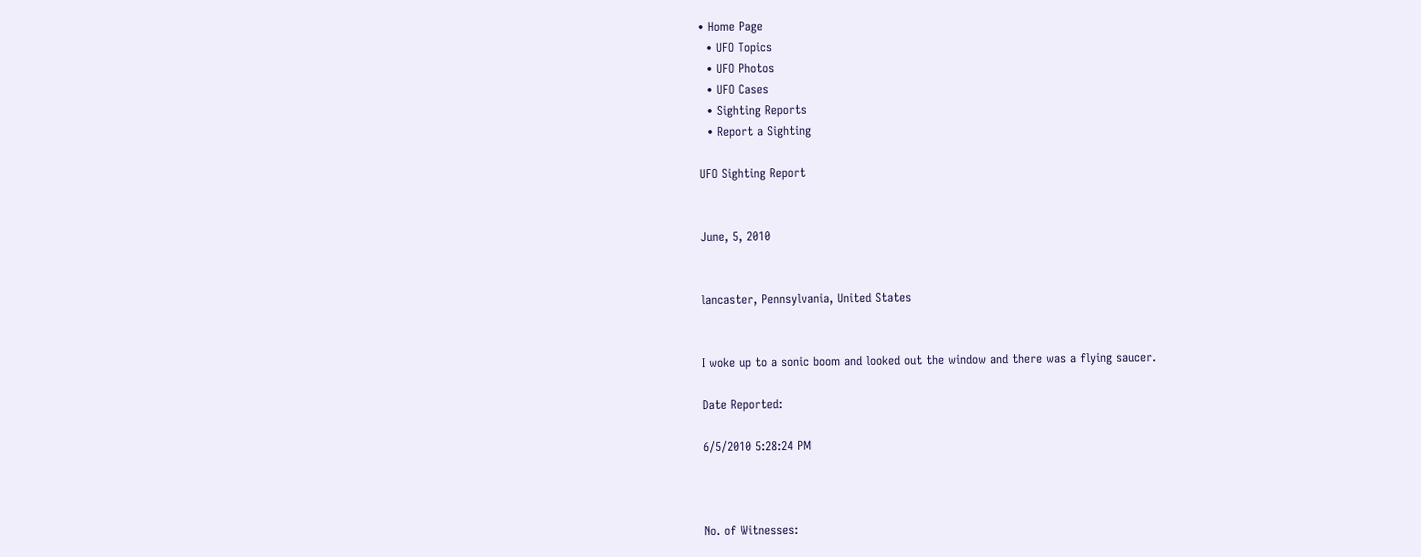• Home Page
  • UFO Topics
  • UFO Photos
  • UFO Cases
  • Sighting Reports
  • Report a Sighting

UFO Sighting Report


June, 5, 2010


lancaster, Pennsylvania, United States


I woke up to a sonic boom and looked out the window and there was a flying saucer.

Date Reported:

6/5/2010 5:28:24 PM



No. of Witnesses: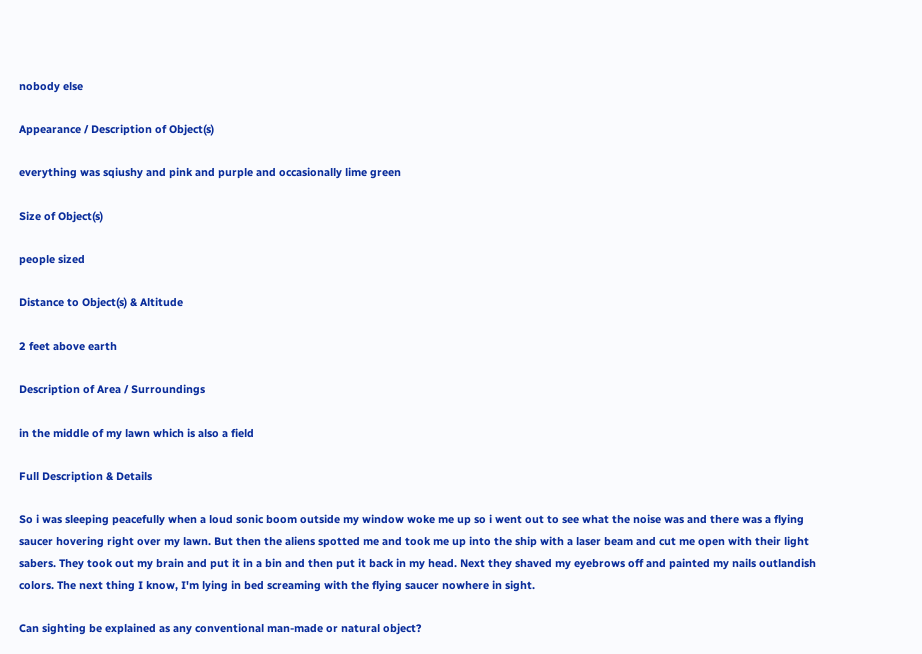nobody else

Appearance / Description of Object(s)

everything was sqiushy and pink and purple and occasionally lime green

Size of Object(s)

people sized

Distance to Object(s) & Altitude

2 feet above earth

Description of Area / Surroundings

in the middle of my lawn which is also a field

Full Description & Details

So i was sleeping peacefully when a loud sonic boom outside my window woke me up so i went out to see what the noise was and there was a flying saucer hovering right over my lawn. But then the aliens spotted me and took me up into the ship with a laser beam and cut me open with their light sabers. They took out my brain and put it in a bin and then put it back in my head. Next they shaved my eyebrows off and painted my nails outlandish colors. The next thing I know, I'm lying in bed screaming with the flying saucer nowhere in sight.

Can sighting be explained as any conventional man-made or natural object?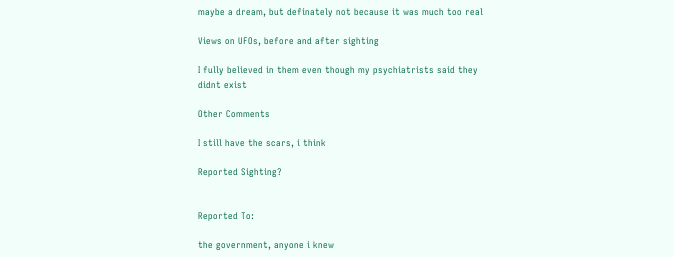maybe a dream, but definately not because it was much too real

Views on UFOs, before and after sighting

I fully believed in them even though my psychiatrists said they didnt exist

Other Comments

I still have the scars, i think

Reported Sighting?


Reported To:

the government, anyone i knew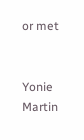or met


Yonie Martin